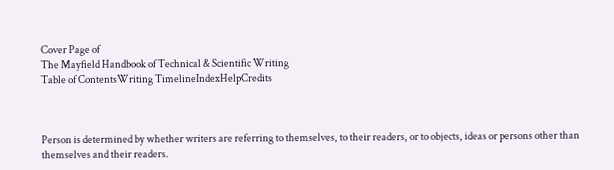Cover Page of
The Mayfield Handbook of Technical & Scientific Writing
Table of ContentsWriting TimelineIndexHelpCredits



Person is determined by whether writers are referring to themselves, to their readers, or to objects, ideas or persons other than themselves and their readers.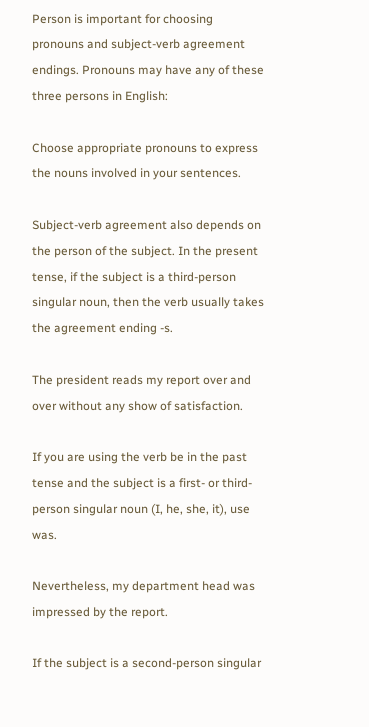Person is important for choosing pronouns and subject-verb agreement endings. Pronouns may have any of these three persons in English:

Choose appropriate pronouns to express the nouns involved in your sentences.

Subject-verb agreement also depends on the person of the subject. In the present tense, if the subject is a third-person singular noun, then the verb usually takes the agreement ending -s.

The president reads my report over and over without any show of satisfaction.

If you are using the verb be in the past tense and the subject is a first- or third-person singular noun (I, he, she, it), use was.

Nevertheless, my department head was impressed by the report.

If the subject is a second-person singular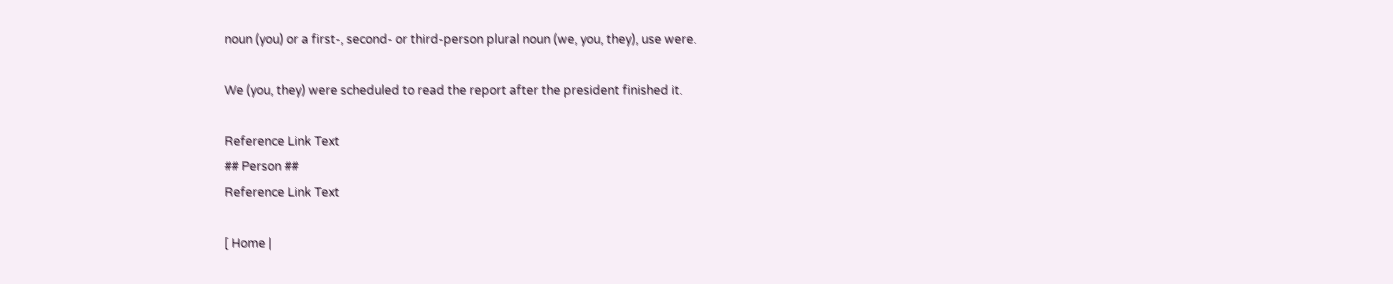noun (you) or a first-, second- or third-person plural noun (we, you, they), use were.

We (you, they) were scheduled to read the report after the president finished it.

Reference Link Text
## Person ##
Reference Link Text

[ Home |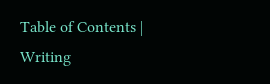Table of Contents | Writing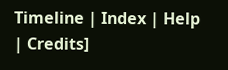Timeline | Index | Help | Credits]